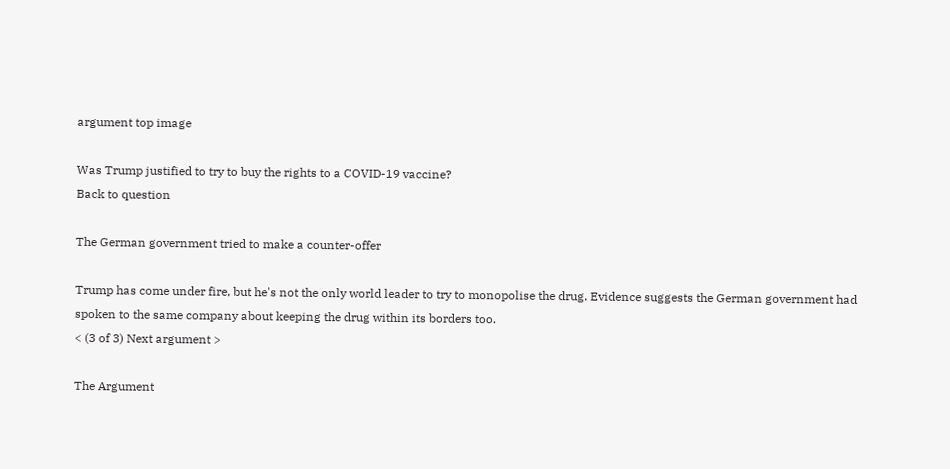argument top image

Was Trump justified to try to buy the rights to a COVID-19 vaccine?
Back to question

The German government tried to make a counter-offer

Trump has come under fire, but he's not the only world leader to try to monopolise the drug. Evidence suggests the German government had spoken to the same company about keeping the drug within its borders too.
< (3 of 3) Next argument >

The Argument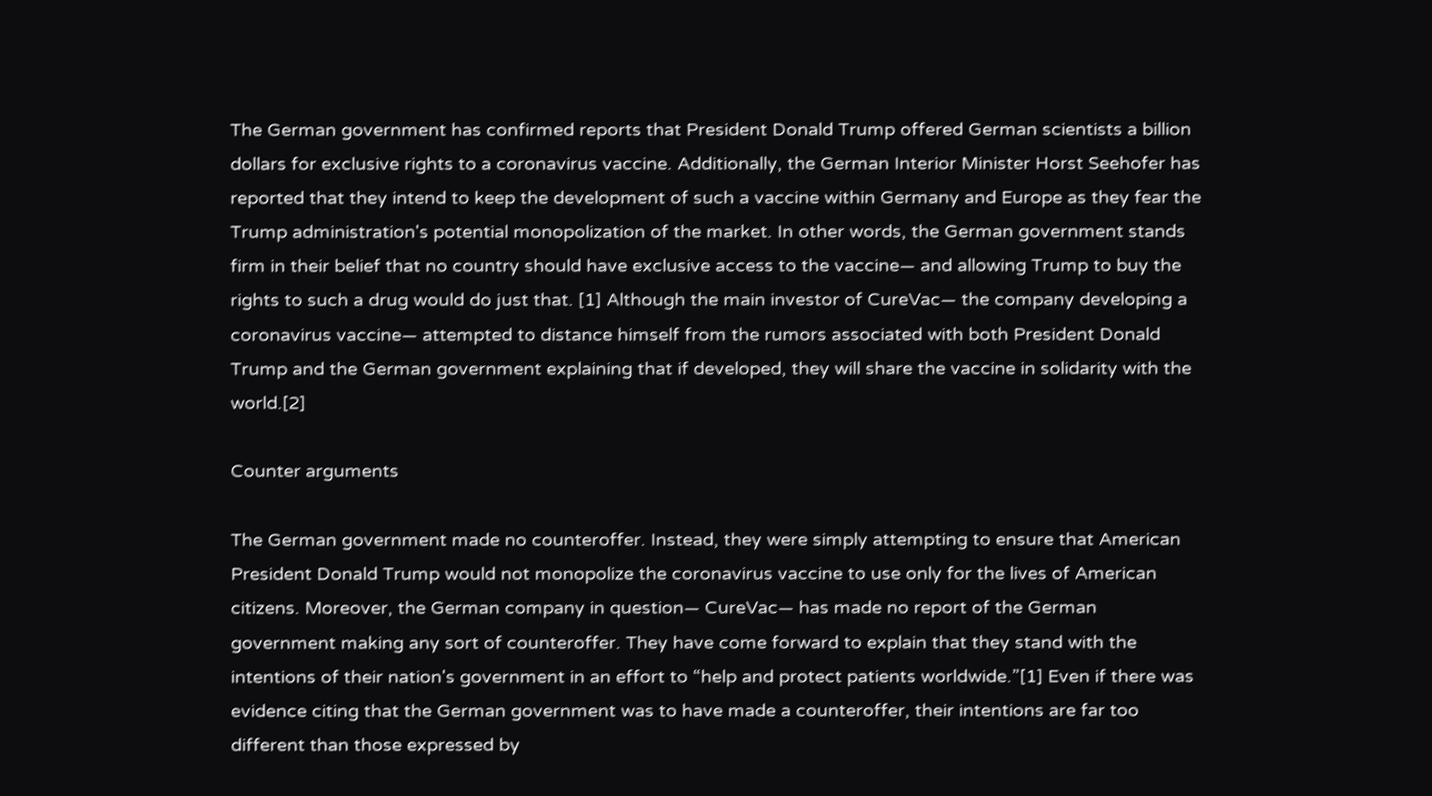The German government has confirmed reports that President Donald Trump offered German scientists a billion dollars for exclusive rights to a coronavirus vaccine. Additionally, the German Interior Minister Horst Seehofer has reported that they intend to keep the development of such a vaccine within Germany and Europe as they fear the Trump administration's potential monopolization of the market. In other words, the German government stands firm in their belief that no country should have exclusive access to the vaccine— and allowing Trump to buy the rights to such a drug would do just that. [1] Although the main investor of CureVac— the company developing a coronavirus vaccine— attempted to distance himself from the rumors associated with both President Donald Trump and the German government explaining that if developed, they will share the vaccine in solidarity with the world.[2]

Counter arguments

The German government made no counteroffer. Instead, they were simply attempting to ensure that American President Donald Trump would not monopolize the coronavirus vaccine to use only for the lives of American citizens. Moreover, the German company in question— CureVac— has made no report of the German government making any sort of counteroffer. They have come forward to explain that they stand with the intentions of their nation's government in an effort to “help and protect patients worldwide.”[1] Even if there was evidence citing that the German government was to have made a counteroffer, their intentions are far too different than those expressed by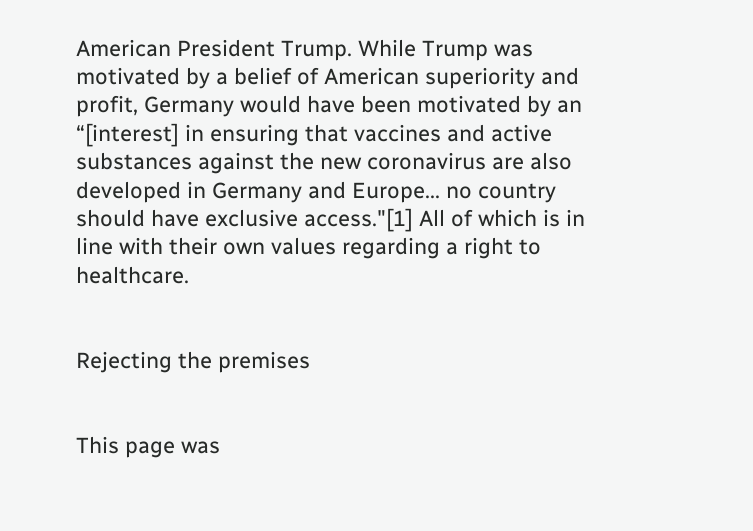American President Trump. While Trump was motivated by a belief of American superiority and profit, Germany would have been motivated by an “[interest] in ensuring that vaccines and active substances against the new coronavirus are also developed in Germany and Europe... no country should have exclusive access."[1] All of which is in line with their own values regarding a right to healthcare.


Rejecting the premises


This page was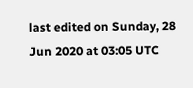last edited on Sunday, 28 Jun 2020 at 03:05 UTC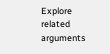Explore related arguments